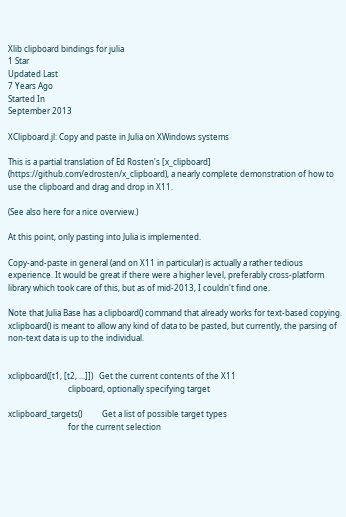Xlib clipboard bindings for julia
1 Star
Updated Last
7 Years Ago
Started In
September 2013

XClipboard.jl: Copy and paste in Julia on XWindows systems

This is a partial translation of Ed Rosten's [x_clipboard] (https://github.com/edrosten/x_clipboard), a nearly complete demonstration of how to use the clipboard and drag and drop in X11.

(See also here for a nice overview.)

At this point, only pasting into Julia is implemented.

Copy-and-paste in general (and on X11 in particular) is actually a rather tedious experience. It would be great if there were a higher level, preferably cross-platform library which took care of this, but as of mid-2013, I couldn't find one.

Note that Julia Base has a clipboard() command that already works for text-based copying. xclipboard() is meant to allow any kind of data to be pasted, but currently, the parsing of non-text data is up to the individual.


xclipboard([t1, [t2, ...]])   Get the current contents of the X11
                              clipboard, optionally specifying target

xclipboard_targets()          Get a list of possible target types
                              for the current selection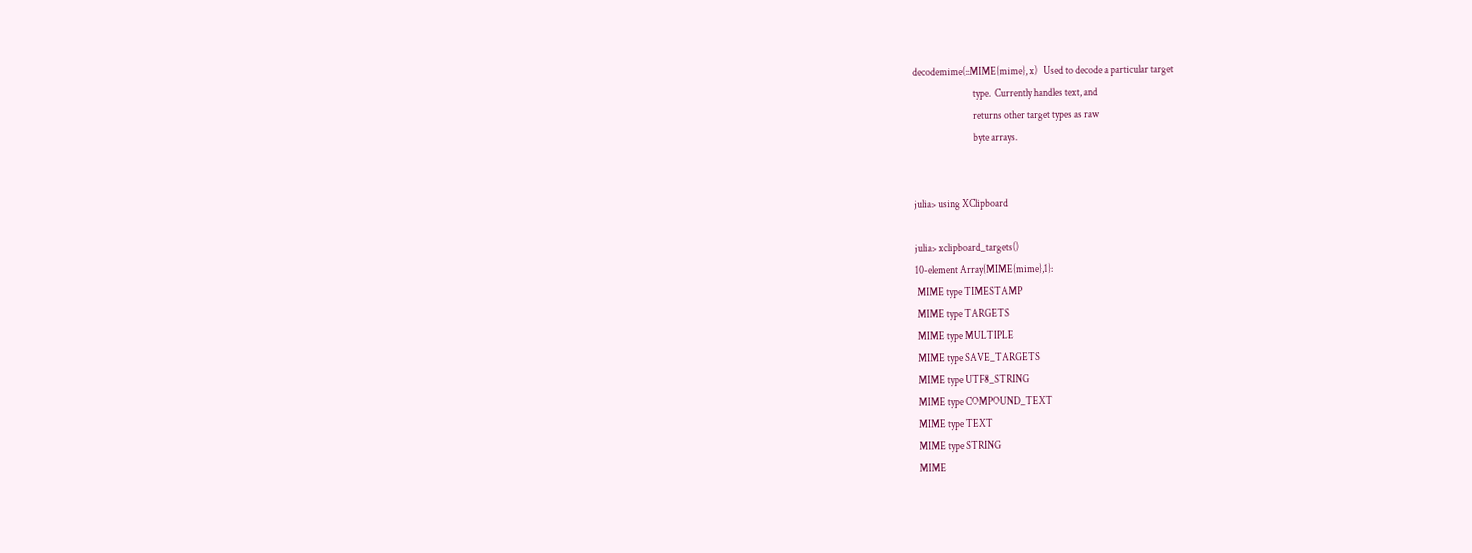decodemime(::MIME{mime}, x)   Used to decode a particular target
                              type.  Currently handles text, and
                              returns other target types as raw
                              byte arrays.


julia> using XClipboard

julia> xclipboard_targets()
10-element Array{MIME{mime},1}:
 MIME type TIMESTAMP
 MIME type TARGETS
 MIME type MULTIPLE
 MIME type SAVE_TARGETS
 MIME type UTF8_STRING
 MIME type COMPOUND_TEXT
 MIME type TEXT
 MIME type STRING
 MIME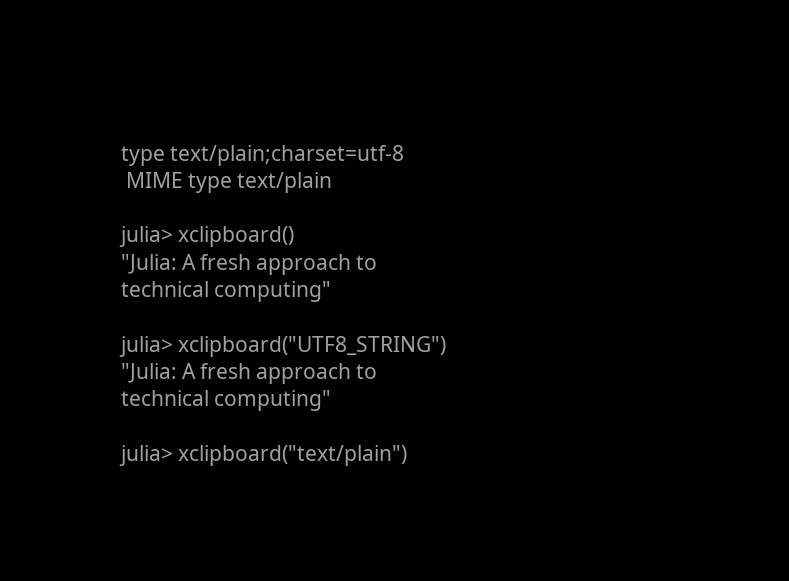type text/plain;charset=utf-8
 MIME type text/plain

julia> xclipboard()
"Julia: A fresh approach to technical computing"

julia> xclipboard("UTF8_STRING")
"Julia: A fresh approach to technical computing"

julia> xclipboard("text/plain")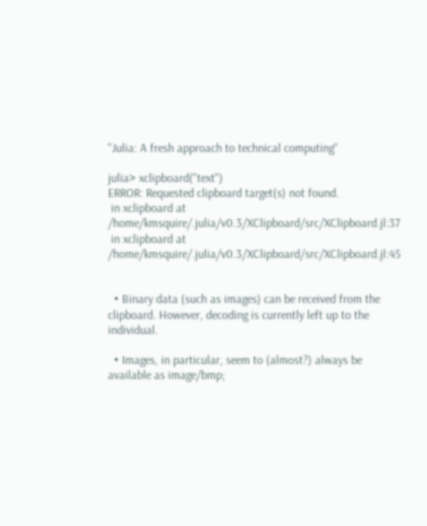"Julia: A fresh approach to technical computing"

julia> xclipboard("text")
ERROR: Requested clipboard target(s) not found.
 in xclipboard at /home/kmsquire/.julia/v0.3/XClipboard/src/XClipboard.jl:37
 in xclipboard at /home/kmsquire/.julia/v0.3/XClipboard/src/XClipboard.jl:45


  • Binary data (such as images) can be received from the clipboard. However, decoding is currently left up to the individual.

  • Images, in particular, seem to (almost?) always be available as image/bmp;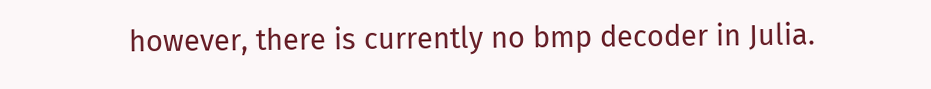however, there is currently no bmp decoder in Julia.